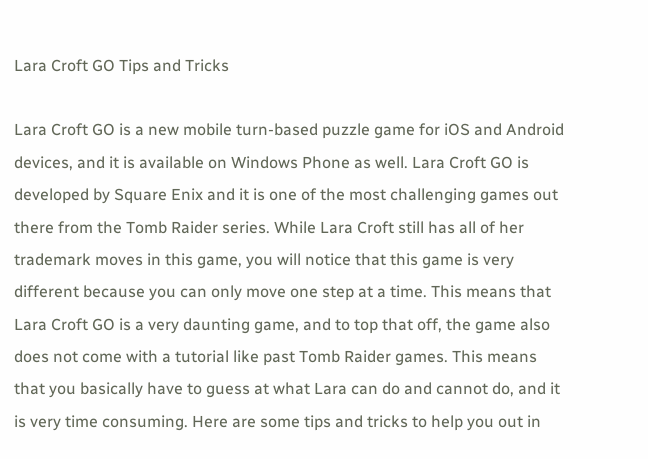Lara Croft GO Tips and Tricks

Lara Croft GO is a new mobile turn-based puzzle game for iOS and Android devices, and it is available on Windows Phone as well. Lara Croft GO is developed by Square Enix and it is one of the most challenging games out there from the Tomb Raider series. While Lara Croft still has all of her trademark moves in this game, you will notice that this game is very different because you can only move one step at a time. This means that Lara Croft GO is a very daunting game, and to top that off, the game also does not come with a tutorial like past Tomb Raider games. This means that you basically have to guess at what Lara can do and cannot do, and it is very time consuming. Here are some tips and tricks to help you out in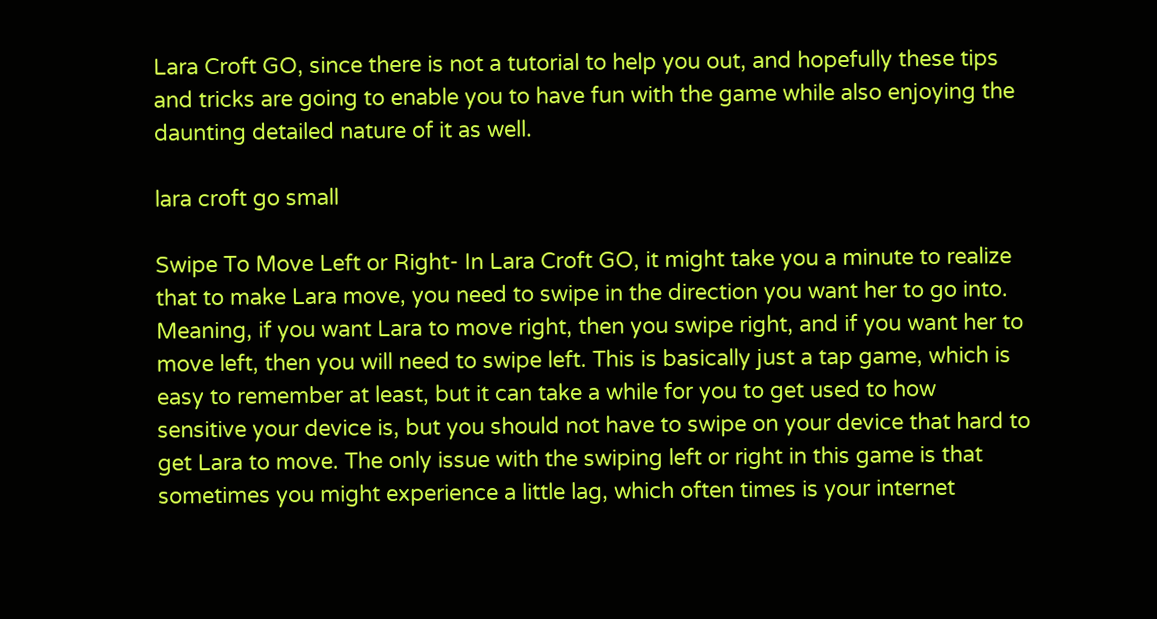Lara Croft GO, since there is not a tutorial to help you out, and hopefully these tips and tricks are going to enable you to have fun with the game while also enjoying the daunting detailed nature of it as well.

lara croft go small

Swipe To Move Left or Right- In Lara Croft GO, it might take you a minute to realize that to make Lara move, you need to swipe in the direction you want her to go into. Meaning, if you want Lara to move right, then you swipe right, and if you want her to move left, then you will need to swipe left. This is basically just a tap game, which is easy to remember at least, but it can take a while for you to get used to how sensitive your device is, but you should not have to swipe on your device that hard to get Lara to move. The only issue with the swiping left or right in this game is that sometimes you might experience a little lag, which often times is your internet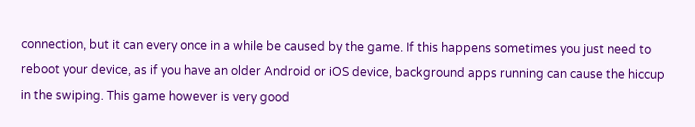connection, but it can every once in a while be caused by the game. If this happens sometimes you just need to reboot your device, as if you have an older Android or iOS device, background apps running can cause the hiccup in the swiping. This game however is very good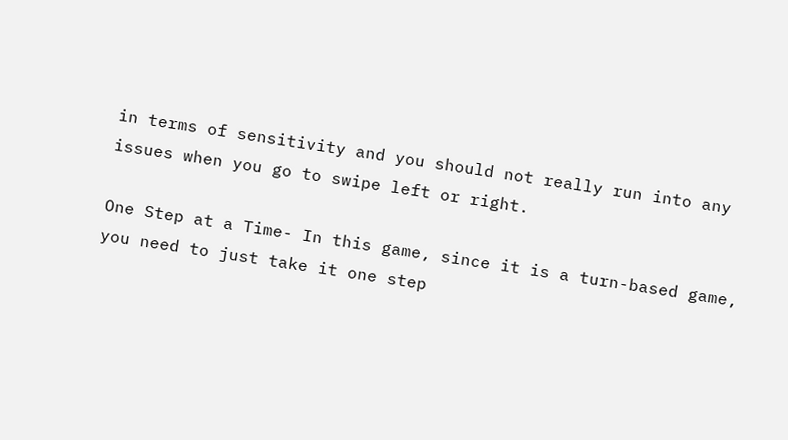in terms of sensitivity and you should not really run into any issues when you go to swipe left or right.

One Step at a Time- In this game, since it is a turn-based game, you need to just take it one step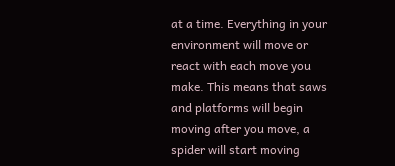at a time. Everything in your environment will move or react with each move you make. This means that saws and platforms will begin moving after you move, a spider will start moving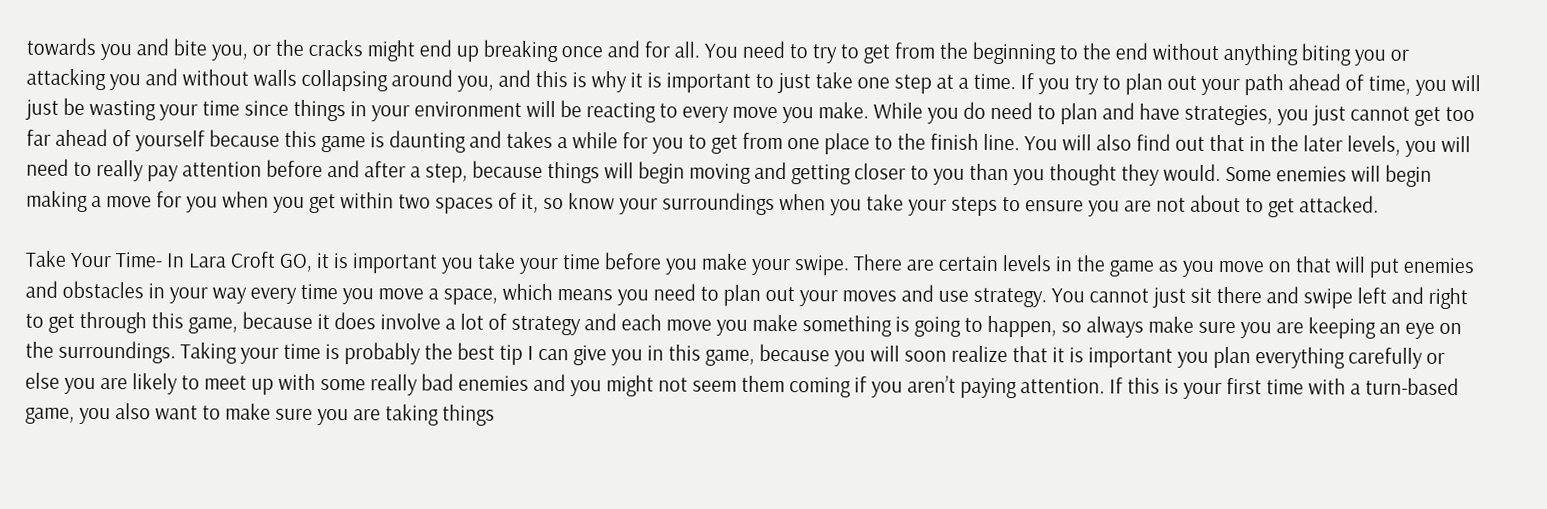towards you and bite you, or the cracks might end up breaking once and for all. You need to try to get from the beginning to the end without anything biting you or attacking you and without walls collapsing around you, and this is why it is important to just take one step at a time. If you try to plan out your path ahead of time, you will just be wasting your time since things in your environment will be reacting to every move you make. While you do need to plan and have strategies, you just cannot get too far ahead of yourself because this game is daunting and takes a while for you to get from one place to the finish line. You will also find out that in the later levels, you will need to really pay attention before and after a step, because things will begin moving and getting closer to you than you thought they would. Some enemies will begin making a move for you when you get within two spaces of it, so know your surroundings when you take your steps to ensure you are not about to get attacked.

Take Your Time- In Lara Croft GO, it is important you take your time before you make your swipe. There are certain levels in the game as you move on that will put enemies and obstacles in your way every time you move a space, which means you need to plan out your moves and use strategy. You cannot just sit there and swipe left and right to get through this game, because it does involve a lot of strategy and each move you make something is going to happen, so always make sure you are keeping an eye on the surroundings. Taking your time is probably the best tip I can give you in this game, because you will soon realize that it is important you plan everything carefully or else you are likely to meet up with some really bad enemies and you might not seem them coming if you aren’t paying attention. If this is your first time with a turn-based game, you also want to make sure you are taking things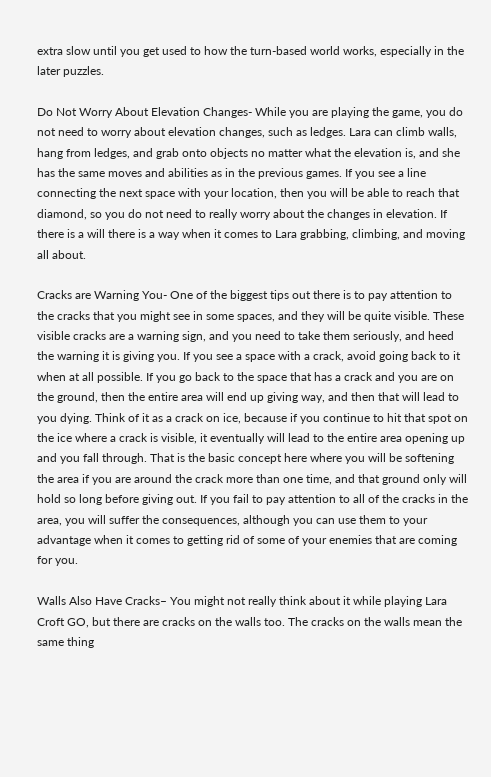extra slow until you get used to how the turn-based world works, especially in the later puzzles.

Do Not Worry About Elevation Changes- While you are playing the game, you do not need to worry about elevation changes, such as ledges. Lara can climb walls, hang from ledges, and grab onto objects no matter what the elevation is, and she has the same moves and abilities as in the previous games. If you see a line connecting the next space with your location, then you will be able to reach that diamond, so you do not need to really worry about the changes in elevation. If there is a will there is a way when it comes to Lara grabbing, climbing, and moving all about.

Cracks are Warning You- One of the biggest tips out there is to pay attention to the cracks that you might see in some spaces, and they will be quite visible. These visible cracks are a warning sign, and you need to take them seriously, and heed the warning it is giving you. If you see a space with a crack, avoid going back to it when at all possible. If you go back to the space that has a crack and you are on the ground, then the entire area will end up giving way, and then that will lead to you dying. Think of it as a crack on ice, because if you continue to hit that spot on the ice where a crack is visible, it eventually will lead to the entire area opening up and you fall through. That is the basic concept here where you will be softening the area if you are around the crack more than one time, and that ground only will hold so long before giving out. If you fail to pay attention to all of the cracks in the area, you will suffer the consequences, although you can use them to your advantage when it comes to getting rid of some of your enemies that are coming for you.

Walls Also Have Cracks– You might not really think about it while playing Lara Croft GO, but there are cracks on the walls too. The cracks on the walls mean the same thing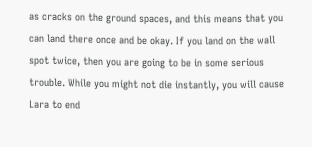as cracks on the ground spaces, and this means that you can land there once and be okay. If you land on the wall spot twice, then you are going to be in some serious trouble. While you might not die instantly, you will cause Lara to end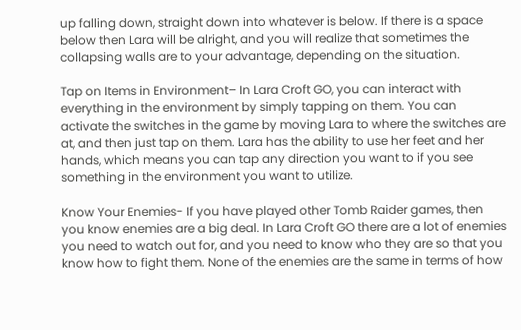up falling down, straight down into whatever is below. If there is a space below then Lara will be alright, and you will realize that sometimes the collapsing walls are to your advantage, depending on the situation.

Tap on Items in Environment– In Lara Croft GO, you can interact with everything in the environment by simply tapping on them. You can activate the switches in the game by moving Lara to where the switches are at, and then just tap on them. Lara has the ability to use her feet and her hands, which means you can tap any direction you want to if you see something in the environment you want to utilize.

Know Your Enemies- If you have played other Tomb Raider games, then you know enemies are a big deal. In Lara Croft GO there are a lot of enemies you need to watch out for, and you need to know who they are so that you know how to fight them. None of the enemies are the same in terms of how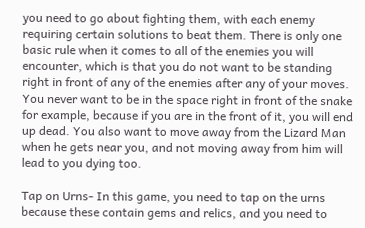you need to go about fighting them, with each enemy requiring certain solutions to beat them. There is only one basic rule when it comes to all of the enemies you will encounter, which is that you do not want to be standing right in front of any of the enemies after any of your moves. You never want to be in the space right in front of the snake for example, because if you are in the front of it, you will end up dead. You also want to move away from the Lizard Man when he gets near you, and not moving away from him will lead to you dying too.

Tap on Urns- In this game, you need to tap on the urns because these contain gems and relics, and you need to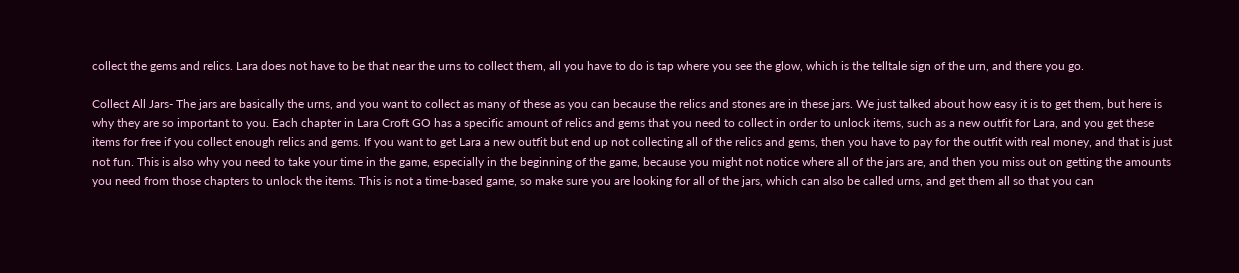collect the gems and relics. Lara does not have to be that near the urns to collect them, all you have to do is tap where you see the glow, which is the telltale sign of the urn, and there you go.

Collect All Jars- The jars are basically the urns, and you want to collect as many of these as you can because the relics and stones are in these jars. We just talked about how easy it is to get them, but here is why they are so important to you. Each chapter in Lara Croft GO has a specific amount of relics and gems that you need to collect in order to unlock items, such as a new outfit for Lara, and you get these items for free if you collect enough relics and gems. If you want to get Lara a new outfit but end up not collecting all of the relics and gems, then you have to pay for the outfit with real money, and that is just not fun. This is also why you need to take your time in the game, especially in the beginning of the game, because you might not notice where all of the jars are, and then you miss out on getting the amounts you need from those chapters to unlock the items. This is not a time-based game, so make sure you are looking for all of the jars, which can also be called urns, and get them all so that you can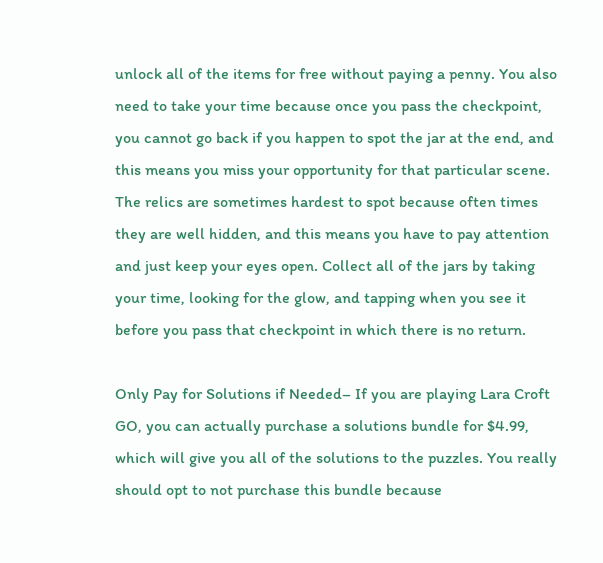unlock all of the items for free without paying a penny. You also need to take your time because once you pass the checkpoint, you cannot go back if you happen to spot the jar at the end, and this means you miss your opportunity for that particular scene. The relics are sometimes hardest to spot because often times they are well hidden, and this means you have to pay attention and just keep your eyes open. Collect all of the jars by taking your time, looking for the glow, and tapping when you see it before you pass that checkpoint in which there is no return.

Only Pay for Solutions if Needed– If you are playing Lara Croft GO, you can actually purchase a solutions bundle for $4.99, which will give you all of the solutions to the puzzles. You really should opt to not purchase this bundle because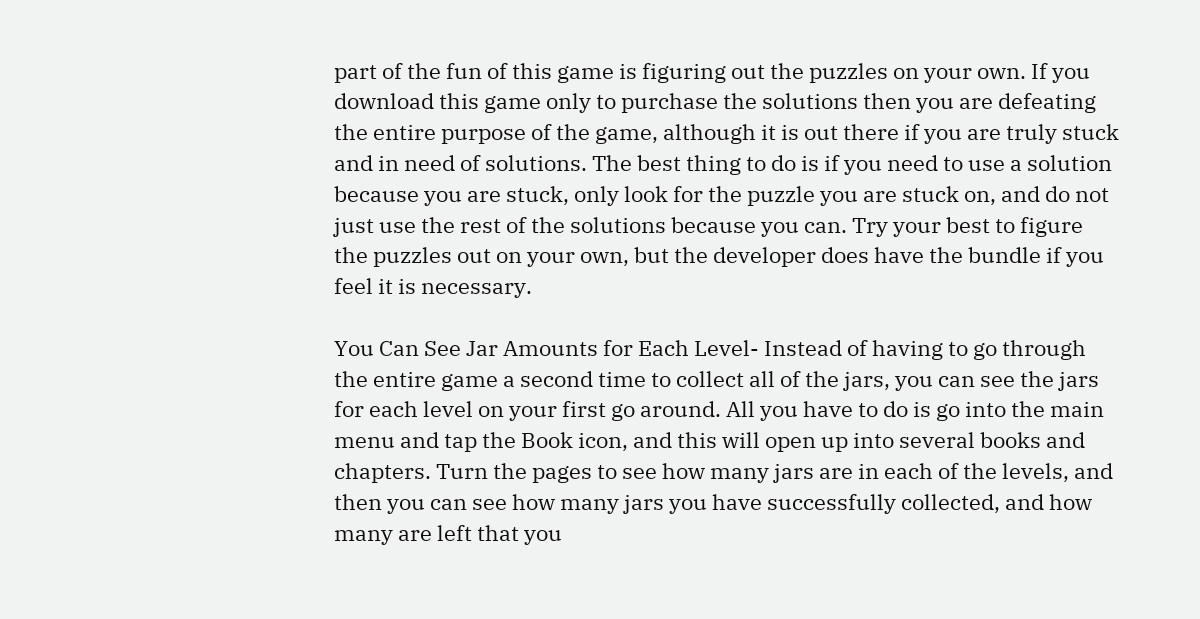part of the fun of this game is figuring out the puzzles on your own. If you download this game only to purchase the solutions then you are defeating the entire purpose of the game, although it is out there if you are truly stuck and in need of solutions. The best thing to do is if you need to use a solution because you are stuck, only look for the puzzle you are stuck on, and do not just use the rest of the solutions because you can. Try your best to figure the puzzles out on your own, but the developer does have the bundle if you feel it is necessary.

You Can See Jar Amounts for Each Level- Instead of having to go through the entire game a second time to collect all of the jars, you can see the jars for each level on your first go around. All you have to do is go into the main menu and tap the Book icon, and this will open up into several books and chapters. Turn the pages to see how many jars are in each of the levels, and then you can see how many jars you have successfully collected, and how many are left that you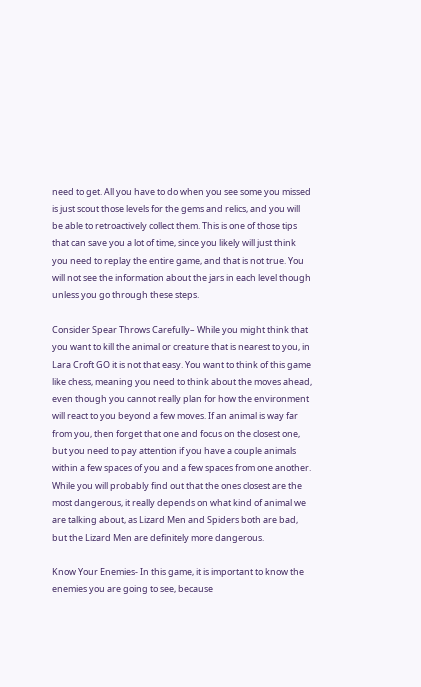need to get. All you have to do when you see some you missed is just scout those levels for the gems and relics, and you will be able to retroactively collect them. This is one of those tips that can save you a lot of time, since you likely will just think you need to replay the entire game, and that is not true. You will not see the information about the jars in each level though unless you go through these steps.

Consider Spear Throws Carefully– While you might think that you want to kill the animal or creature that is nearest to you, in Lara Croft GO it is not that easy. You want to think of this game like chess, meaning you need to think about the moves ahead, even though you cannot really plan for how the environment will react to you beyond a few moves. If an animal is way far from you, then forget that one and focus on the closest one, but you need to pay attention if you have a couple animals within a few spaces of you and a few spaces from one another. While you will probably find out that the ones closest are the most dangerous, it really depends on what kind of animal we are talking about, as Lizard Men and Spiders both are bad, but the Lizard Men are definitely more dangerous.

Know Your Enemies- In this game, it is important to know the enemies you are going to see, because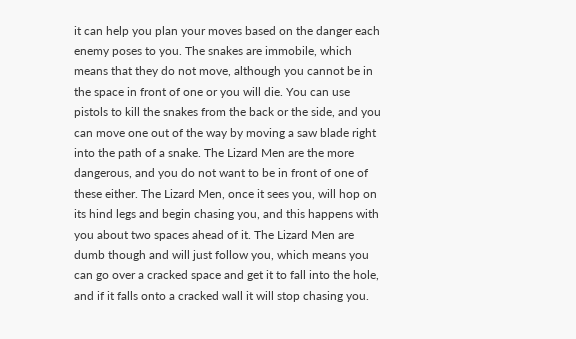it can help you plan your moves based on the danger each enemy poses to you. The snakes are immobile, which means that they do not move, although you cannot be in the space in front of one or you will die. You can use pistols to kill the snakes from the back or the side, and you can move one out of the way by moving a saw blade right into the path of a snake. The Lizard Men are the more dangerous, and you do not want to be in front of one of these either. The Lizard Men, once it sees you, will hop on its hind legs and begin chasing you, and this happens with you about two spaces ahead of it. The Lizard Men are dumb though and will just follow you, which means you can go over a cracked space and get it to fall into the hole, and if it falls onto a cracked wall it will stop chasing you.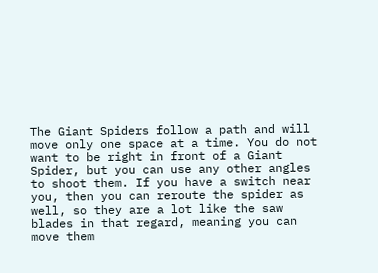The Giant Spiders follow a path and will move only one space at a time. You do not want to be right in front of a Giant Spider, but you can use any other angles to shoot them. If you have a switch near you, then you can reroute the spider as well, so they are a lot like the saw blades in that regard, meaning you can move them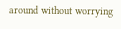around without worrying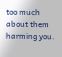too much about them harming you.